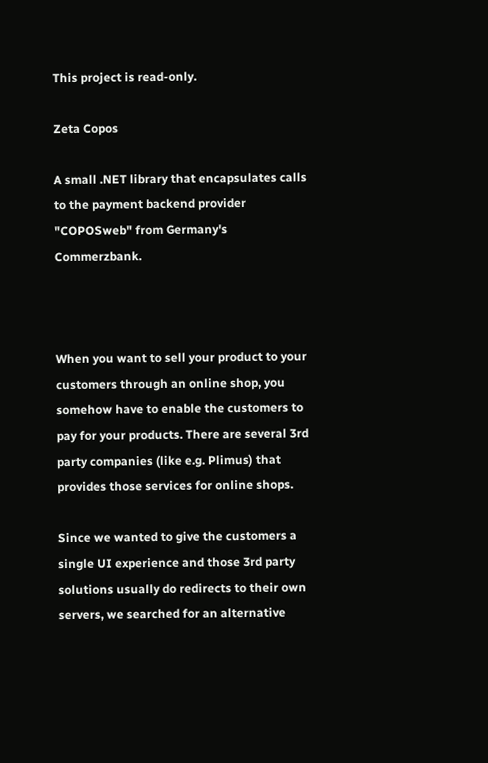This project is read-only.

Zeta Copos

A small .NET library that encapsulates calls to the payment backend provider "COPOSweb" from Germany's Commerzbank.



When you want to sell your product to your customers through an online shop, you somehow have to enable the customers to pay for your products. There are several 3rd party companies (like e.g. Plimus) that provides those services for online shops.

Since we wanted to give the customers a single UI experience and those 3rd party solutions usually do redirects to their own servers, we searched for an alternative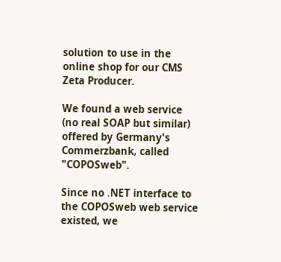solution to use in the online shop for our CMS Zeta Producer.

We found a web service (no real SOAP but similar) offered by Germany's Commerzbank, called "COPOSweb".

Since no .NET interface to the COPOSweb web service existed, we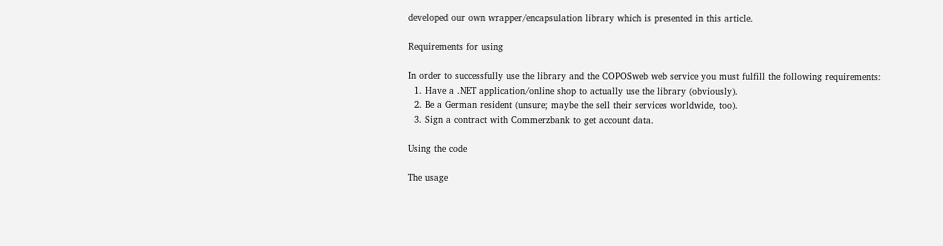developed our own wrapper/encapsulation library which is presented in this article.

Requirements for using

In order to successfully use the library and the COPOSweb web service you must fulfill the following requirements:
  1. Have a .NET application/online shop to actually use the library (obviously).
  2. Be a German resident (unsure; maybe the sell their services worldwide, too).
  3. Sign a contract with Commerzbank to get account data.

Using the code

The usage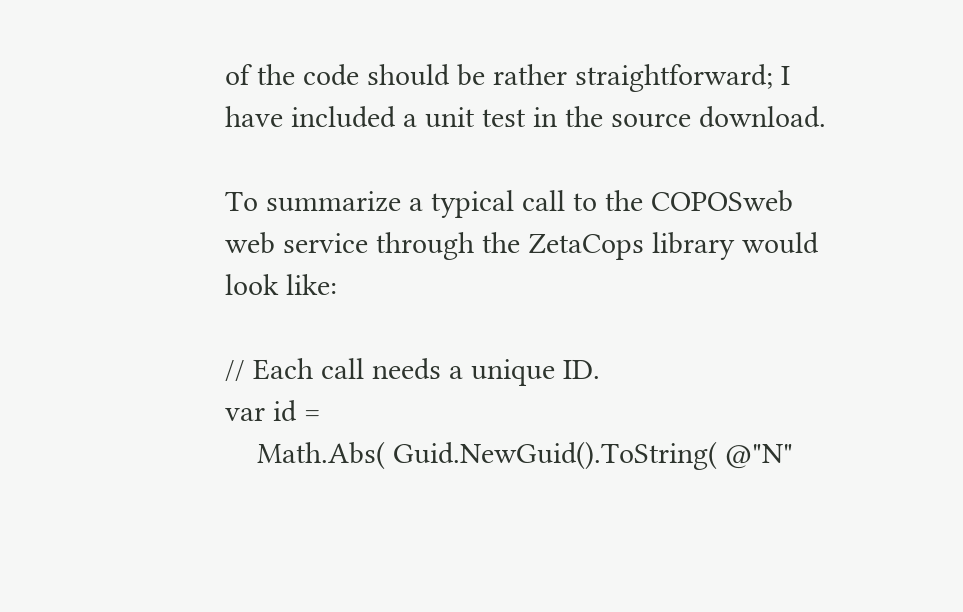of the code should be rather straightforward; I have included a unit test in the source download.

To summarize a typical call to the COPOSweb web service through the ZetaCops library would look like:

// Each call needs a unique ID.
var id =
    Math.Abs( Guid.NewGuid().ToString( @"N"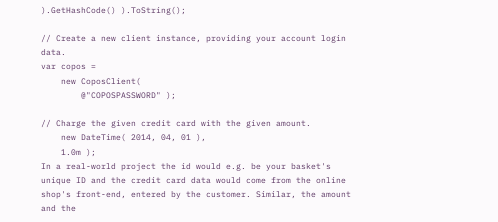).GetHashCode() ).ToString();

// Create a new client instance, providing your account login data.
var copos =
    new CoposClient(
        @"COPOSPASSWORD" );

// Charge the given credit card with the given amount.
    new DateTime( 2014, 04, 01 ),
    1.0m );
In a real-world project the id would e.g. be your basket's unique ID and the credit card data would come from the online shop's front-end, entered by the customer. Similar, the amount and the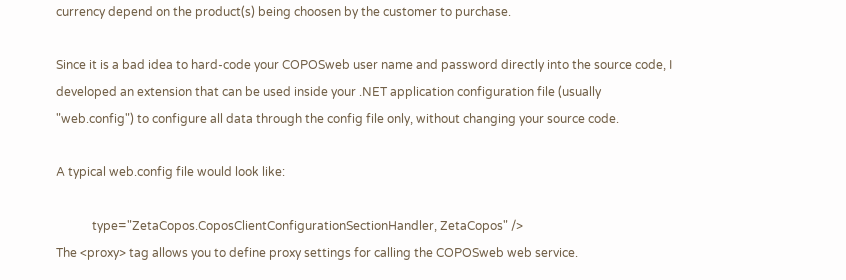currency depend on the product(s) being choosen by the customer to purchase.

Since it is a bad idea to hard-code your COPOSweb user name and password directly into the source code, I developed an extension that can be used inside your .NET application configuration file (usually "web.config") to configure all data through the config file only, without changing your source code.

A typical web.config file would look like:

            type="ZetaCopos.CoposClientConfigurationSectionHandler, ZetaCopos" />
The <proxy> tag allows you to define proxy settings for calling the COPOSweb web service.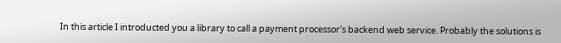In this article I introducted you a library to call a payment processor's backend web service. Probably the solutions is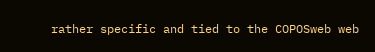rather specific and tied to the COPOSweb web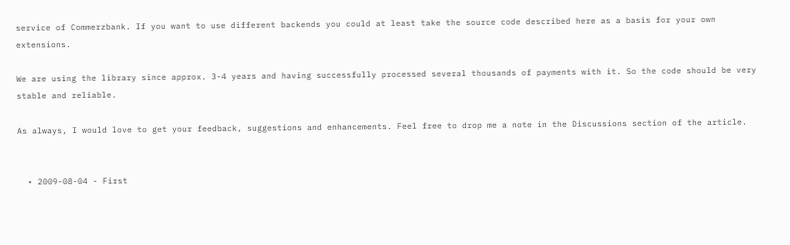service of Commerzbank. If you want to use different backends you could at least take the source code described here as a basis for your own extensions.

We are using the library since approx. 3-4 years and having successfully processed several thousands of payments with it. So the code should be very stable and reliable.

As always, I would love to get your feedback, suggestions and enhancements. Feel free to drop me a note in the Discussions section of the article.


  • 2009-08-04 - First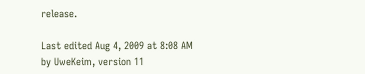release.

Last edited Aug 4, 2009 at 8:08 AM by UweKeim, version 11